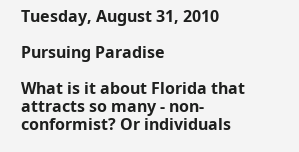Tuesday, August 31, 2010

Pursuing Paradise

What is it about Florida that attracts so many - non-conformist? Or individuals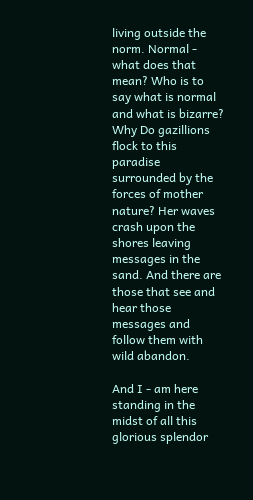living outside the norm. Normal - what does that mean? Who is to say what is normal and what is bizarre? Why Do gazillions flock to this paradise surrounded by the forces of mother nature? Her waves crash upon the shores leaving messages in the sand. And there are those that see and hear those messages and follow them with wild abandon.

And I - am here standing in the midst of all this glorious splendor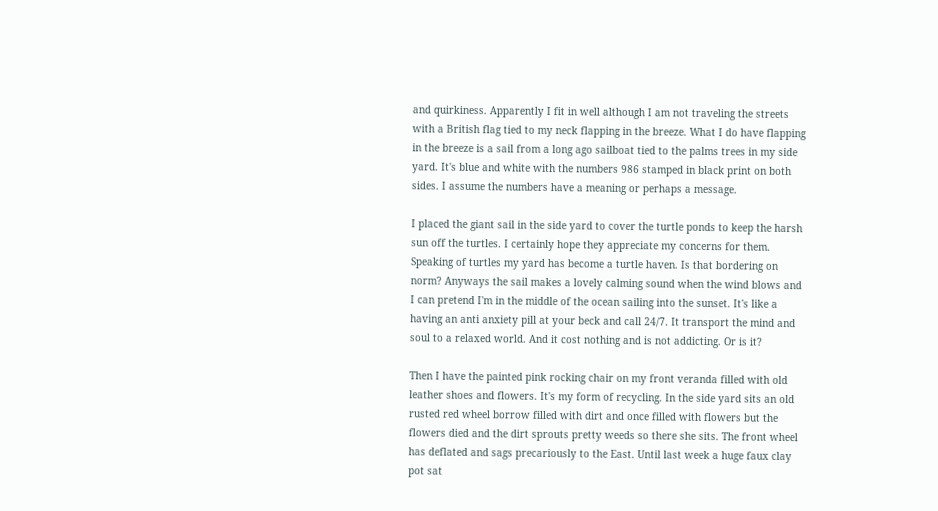and quirkiness. Apparently I fit in well although I am not traveling the streets with a British flag tied to my neck flapping in the breeze. What I do have flapping in the breeze is a sail from a long ago sailboat tied to the palms trees in my side yard. It's blue and white with the numbers 986 stamped in black print on both sides. I assume the numbers have a meaning or perhaps a message.

I placed the giant sail in the side yard to cover the turtle ponds to keep the harsh sun off the turtles. I certainly hope they appreciate my concerns for them. Speaking of turtles my yard has become a turtle haven. Is that bordering on norm? Anyways the sail makes a lovely calming sound when the wind blows and I can pretend I'm in the middle of the ocean sailing into the sunset. It's like a having an anti anxiety pill at your beck and call 24/7. It transport the mind and soul to a relaxed world. And it cost nothing and is not addicting. Or is it?

Then I have the painted pink rocking chair on my front veranda filled with old leather shoes and flowers. It's my form of recycling. In the side yard sits an old rusted red wheel borrow filled with dirt and once filled with flowers but the flowers died and the dirt sprouts pretty weeds so there she sits. The front wheel has deflated and sags precariously to the East. Until last week a huge faux clay pot sat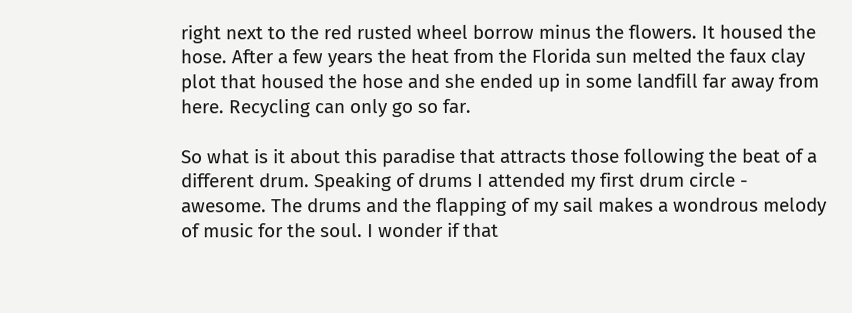right next to the red rusted wheel borrow minus the flowers. It housed the hose. After a few years the heat from the Florida sun melted the faux clay plot that housed the hose and she ended up in some landfill far away from here. Recycling can only go so far.

So what is it about this paradise that attracts those following the beat of a different drum. Speaking of drums I attended my first drum circle - awesome. The drums and the flapping of my sail makes a wondrous melody of music for the soul. I wonder if that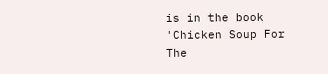is in the book 'Chicken Soup For The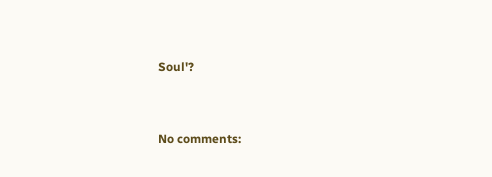Soul'?


No comments: